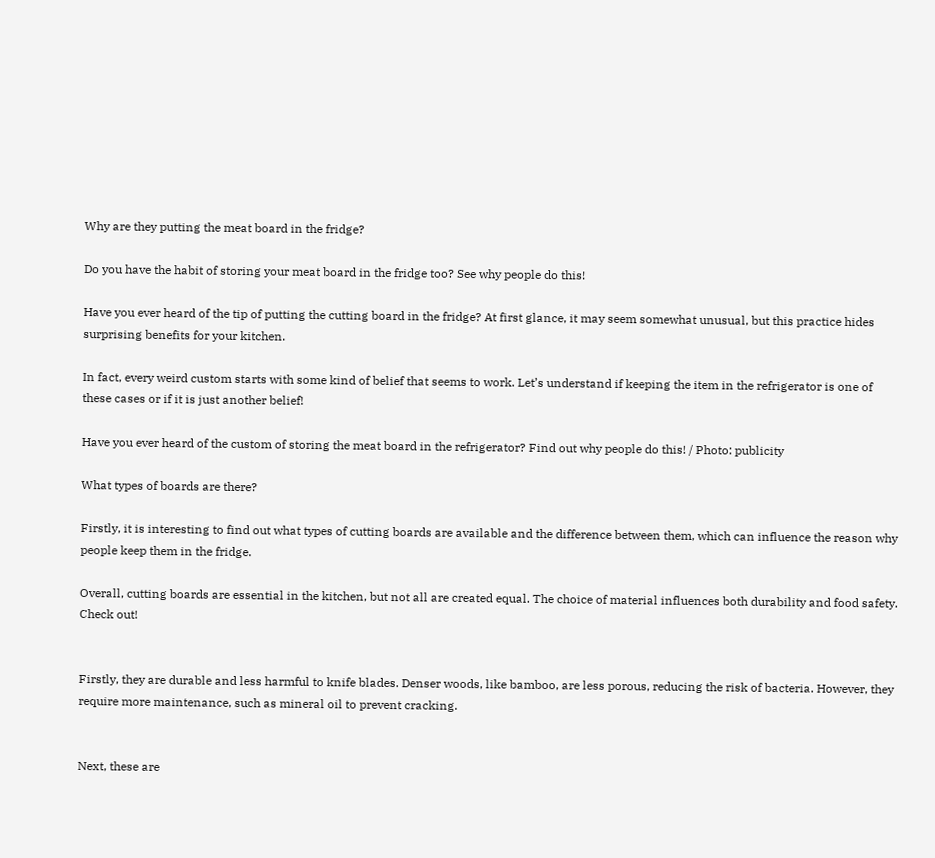Why are they putting the meat board in the fridge?

Do you have the habit of storing your meat board in the fridge too? See why people do this!

Have you ever heard of the tip of putting the cutting board in the fridge? At first glance, it may seem somewhat unusual, but this practice hides surprising benefits for your kitchen.

In fact, every weird custom starts with some kind of belief that seems to work. Let’s understand if keeping the item in the refrigerator is one of these cases or if it is just another belief!

Have you ever heard of the custom of storing the meat board in the refrigerator? Find out why people do this! / Photo: publicity

What types of boards are there?

Firstly, it is interesting to find out what types of cutting boards are available and the difference between them, which can influence the reason why people keep them in the fridge.

Overall, cutting boards are essential in the kitchen, but not all are created equal. The choice of material influences both durability and food safety. Check out!


Firstly, they are durable and less harmful to knife blades. Denser woods, like bamboo, are less porous, reducing the risk of bacteria. However, they require more maintenance, such as mineral oil to prevent cracking.


Next, these are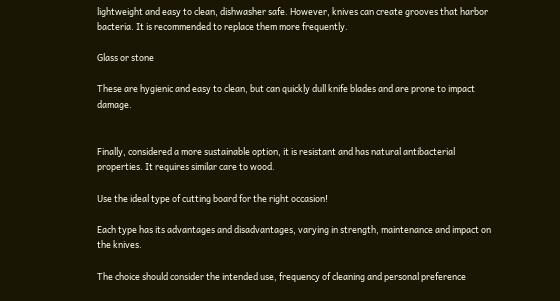lightweight and easy to clean, dishwasher safe. However, knives can create grooves that harbor bacteria. It is recommended to replace them more frequently.

Glass or stone

These are hygienic and easy to clean, but can quickly dull knife blades and are prone to impact damage.


Finally, considered a more sustainable option, it is resistant and has natural antibacterial properties. It requires similar care to wood.

Use the ideal type of cutting board for the right occasion!

Each type has its advantages and disadvantages, varying in strength, maintenance and impact on the knives.

The choice should consider the intended use, frequency of cleaning and personal preference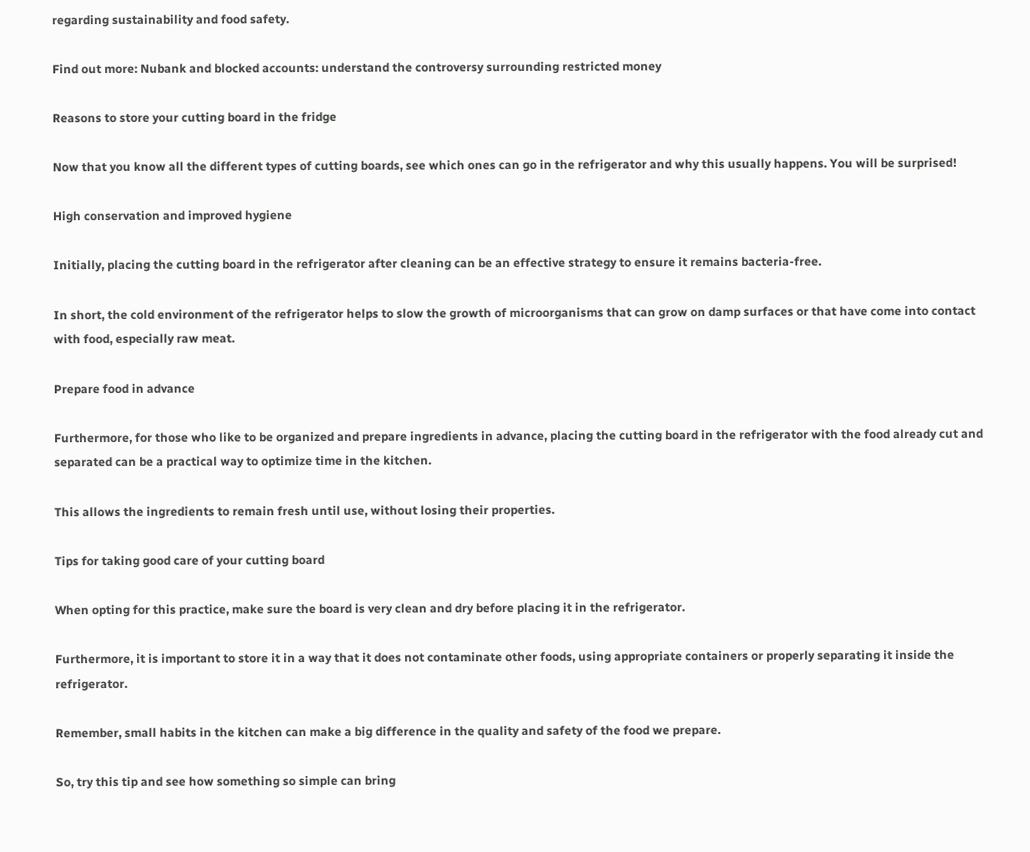regarding sustainability and food safety.

Find out more: Nubank and blocked accounts: understand the controversy surrounding restricted money

Reasons to store your cutting board in the fridge

Now that you know all the different types of cutting boards, see which ones can go in the refrigerator and why this usually happens. You will be surprised!

High conservation and improved hygiene

Initially, placing the cutting board in the refrigerator after cleaning can be an effective strategy to ensure it remains bacteria-free.

In short, the cold environment of the refrigerator helps to slow the growth of microorganisms that can grow on damp surfaces or that have come into contact with food, especially raw meat.

Prepare food in advance

Furthermore, for those who like to be organized and prepare ingredients in advance, placing the cutting board in the refrigerator with the food already cut and separated can be a practical way to optimize time in the kitchen.

This allows the ingredients to remain fresh until use, without losing their properties.

Tips for taking good care of your cutting board

When opting for this practice, make sure the board is very clean and dry before placing it in the refrigerator.

Furthermore, it is important to store it in a way that it does not contaminate other foods, using appropriate containers or properly separating it inside the refrigerator.

Remember, small habits in the kitchen can make a big difference in the quality and safety of the food we prepare.

So, try this tip and see how something so simple can bring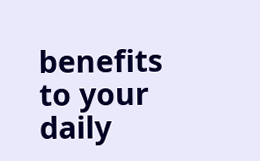benefits to your daily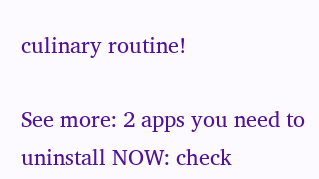culinary routine!

See more: 2 apps you need to uninstall NOW: check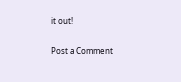it out!

Post a Comment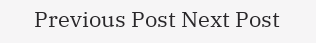Previous Post Next Post